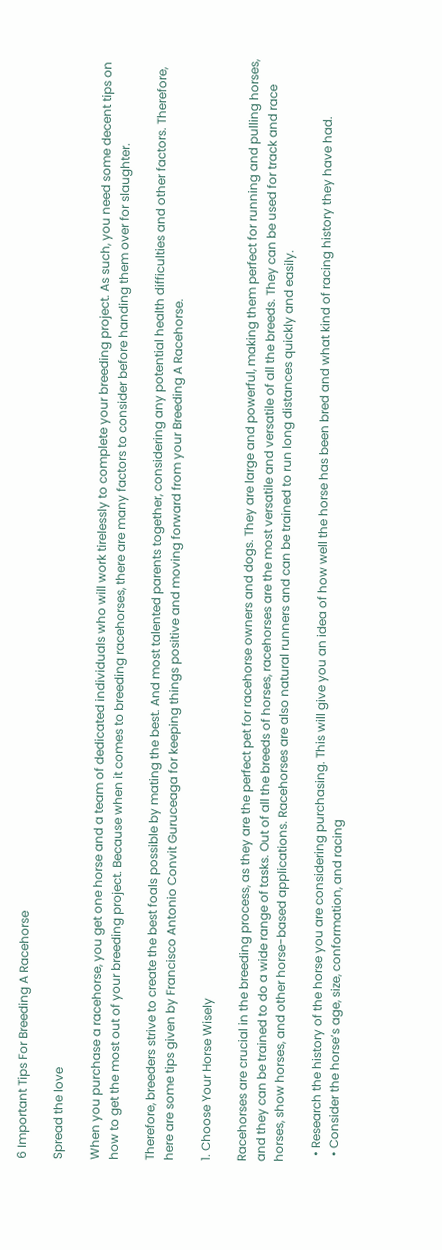6 Important Tips For Breeding A Racehorse

Spread the love

When you purchase a racehorse, you get one horse and a team of dedicated individuals who will work tirelessly to complete your breeding project. As such, you need some decent tips on how to get the most out of your breeding project. Because when it comes to breeding racehorses, there are many factors to consider before handing them over for slaughter.

Therefore, breeders strive to create the best foals possible by mating the best. And most talented parents together, considering any potential health difficulties and other factors. Therefore, here are some tips given by Francisco Antonio Convit Guruceaga for keeping things positive and moving forward from your Breeding A Racehorse.

1. Choose Your Horse Wisely

Racehorses are crucial in the breeding process, as they are the perfect pet for racehorse owners and dogs. They are large and powerful, making them perfect for running and pulling horses, and they can be trained to do a wide range of tasks. Out of all the breeds of horses, racehorses are the most versatile and versatile of all the breeds. They can be used for track and race horses, show horses, and other horse-based applications. Racehorses are also natural runners and can be trained to run long distances quickly and easily.

  • Research the history of the horse you are considering purchasing. This will give you an idea of how well the horse has been bred and what kind of racing history they have had.
  • Consider the horse’s age, size, conformation, and racing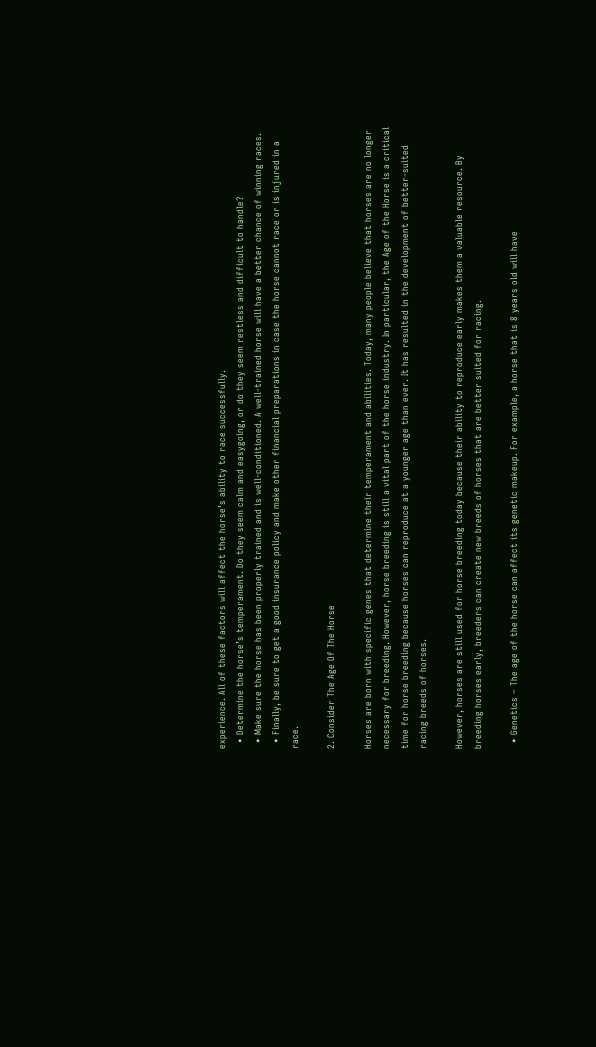experience. All of these factors will affect the horse’s ability to race successfully.
  • Determine the horse’s temperament. Do they seem calm and easygoing, or do they seem restless and difficult to handle?
  • Make sure the horse has been properly trained and is well-conditioned. A well-trained horse will have a better chance of winning races.
  • Finally, be sure to get a good insurance policy and make other financial preparations in case the horse cannot race or is injured in a race.

2. Consider The Age Of The Horse

Horses are born with specific genes that determine their temperament and abilities. Today, many people believe that horses are no longer necessary for breeding. However, horse breeding is still a vital part of the horse industry. In particular, the Age of the Horse is a critical time for horse breeding because horses can reproduce at a younger age than ever. It has resulted in the development of better-suited racing breeds of horses.

However, horses are still used for horse breeding today because their ability to reproduce early makes them a valuable resource. By breeding horses early, breeders can create new breeds of horses that are better suited for racing.

  • Genetics – The age of the horse can affect its genetic makeup. For example, a horse that is 8 years old will have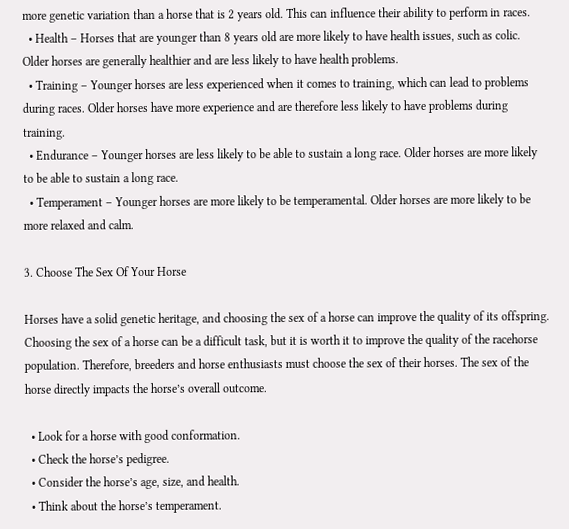more genetic variation than a horse that is 2 years old. This can influence their ability to perform in races.
  • Health – Horses that are younger than 8 years old are more likely to have health issues, such as colic. Older horses are generally healthier and are less likely to have health problems.
  • Training – Younger horses are less experienced when it comes to training, which can lead to problems during races. Older horses have more experience and are therefore less likely to have problems during training.
  • Endurance – Younger horses are less likely to be able to sustain a long race. Older horses are more likely to be able to sustain a long race.
  • Temperament – Younger horses are more likely to be temperamental. Older horses are more likely to be more relaxed and calm.

3. Choose The Sex Of Your Horse

Horses have a solid genetic heritage, and choosing the sex of a horse can improve the quality of its offspring. Choosing the sex of a horse can be a difficult task, but it is worth it to improve the quality of the racehorse population. Therefore, breeders and horse enthusiasts must choose the sex of their horses. The sex of the horse directly impacts the horse’s overall outcome.

  • Look for a horse with good conformation.
  • Check the horse’s pedigree.
  • Consider the horse’s age, size, and health.
  • Think about the horse’s temperament.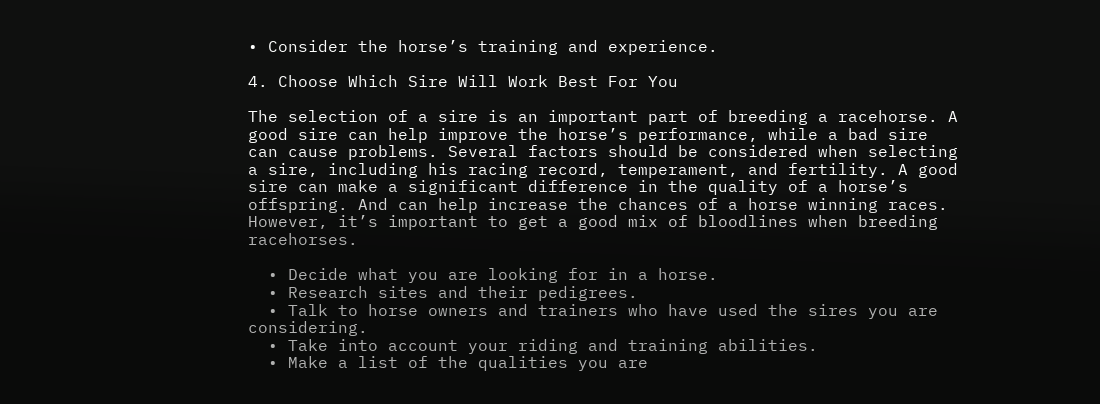• Consider the horse’s training and experience.

4. Choose Which Sire Will Work Best For You

The selection of a sire is an important part of breeding a racehorse. A good sire can help improve the horse’s performance, while a bad sire can cause problems. Several factors should be considered when selecting a sire, including his racing record, temperament, and fertility. A good sire can make a significant difference in the quality of a horse’s offspring. And can help increase the chances of a horse winning races. However, it’s important to get a good mix of bloodlines when breeding racehorses.

  • Decide what you are looking for in a horse.
  • Research sites and their pedigrees.
  • Talk to horse owners and trainers who have used the sires you are considering.
  • Take into account your riding and training abilities.
  • Make a list of the qualities you are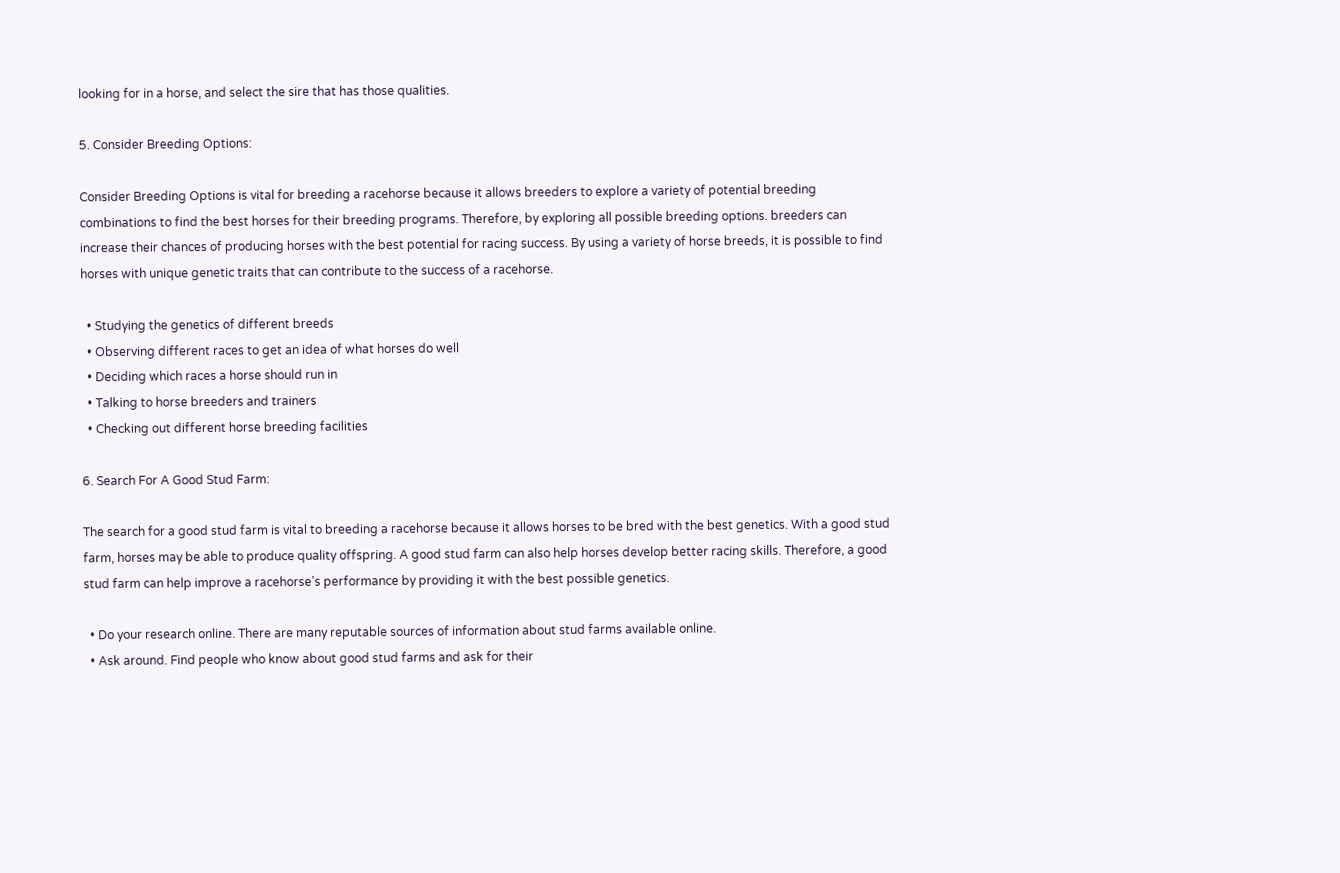looking for in a horse, and select the sire that has those qualities.

5. Consider Breeding Options:

Consider Breeding Options is vital for breeding a racehorse because it allows breeders to explore a variety of potential breeding combinations to find the best horses for their breeding programs. Therefore, by exploring all possible breeding options. breeders can increase their chances of producing horses with the best potential for racing success. By using a variety of horse breeds, it is possible to find horses with unique genetic traits that can contribute to the success of a racehorse.

  • Studying the genetics of different breeds
  • Observing different races to get an idea of what horses do well
  • Deciding which races a horse should run in
  • Talking to horse breeders and trainers
  • Checking out different horse breeding facilities

6. Search For A Good Stud Farm:

The search for a good stud farm is vital to breeding a racehorse because it allows horses to be bred with the best genetics. With a good stud farm, horses may be able to produce quality offspring. A good stud farm can also help horses develop better racing skills. Therefore, a good stud farm can help improve a racehorse’s performance by providing it with the best possible genetics.

  • Do your research online. There are many reputable sources of information about stud farms available online.
  • Ask around. Find people who know about good stud farms and ask for their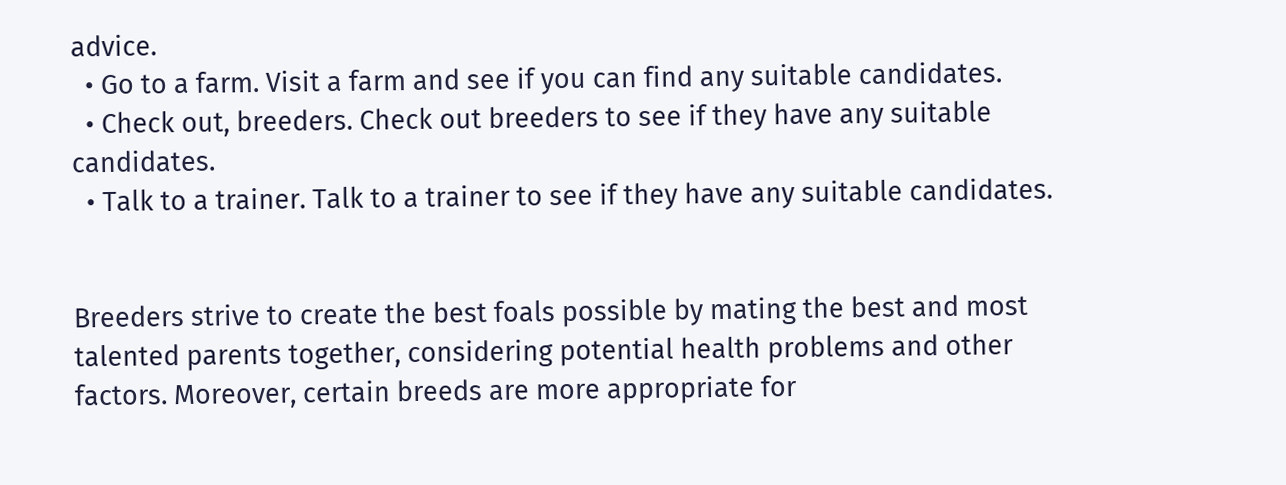advice.
  • Go to a farm. Visit a farm and see if you can find any suitable candidates.
  • Check out, breeders. Check out breeders to see if they have any suitable candidates.
  • Talk to a trainer. Talk to a trainer to see if they have any suitable candidates.


Breeders strive to create the best foals possible by mating the best and most talented parents together, considering potential health problems and other factors. Moreover, certain breeds are more appropriate for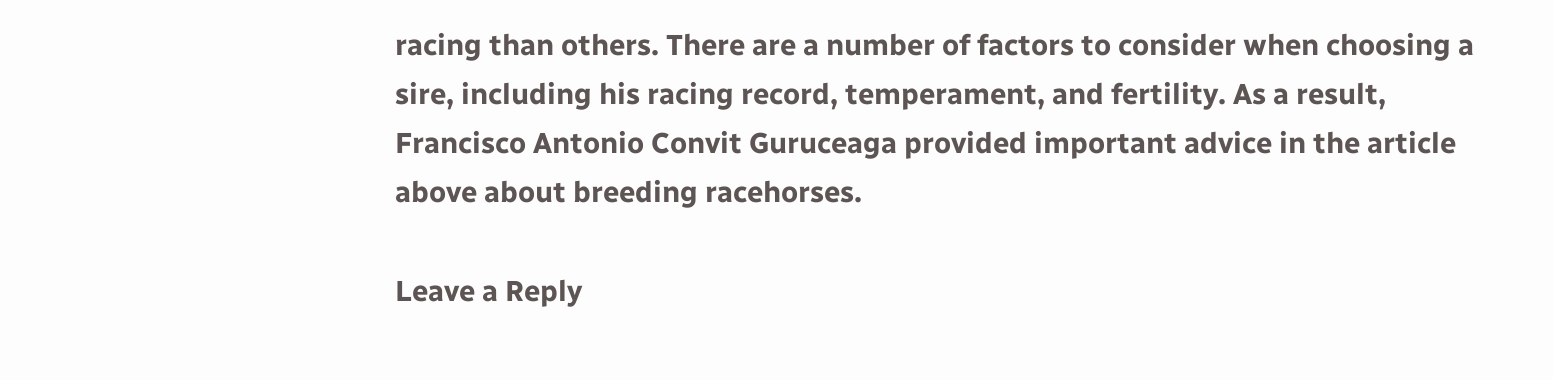racing than others. There are a number of factors to consider when choosing a sire, including his racing record, temperament, and fertility. As a result, Francisco Antonio Convit Guruceaga provided important advice in the article above about breeding racehorses.

Leave a Reply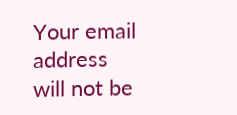Your email address will not be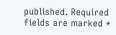published. Required fields are marked *